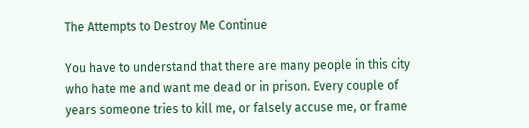The Attempts to Destroy Me Continue

You have to understand that there are many people in this city who hate me and want me dead or in prison. Every couple of years someone tries to kill me, or falsely accuse me, or frame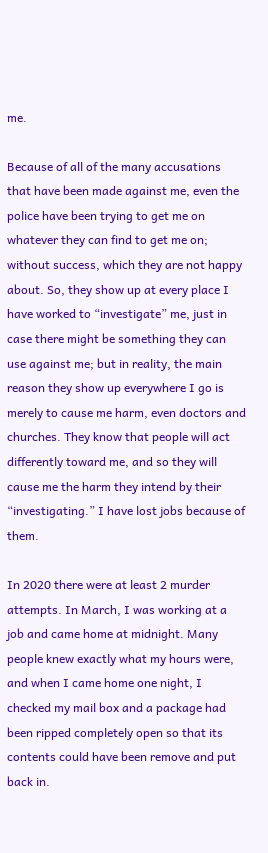me.

Because of all of the many accusations that have been made against me, even the police have been trying to get me on whatever they can find to get me on; without success, which they are not happy about. So, they show up at every place I have worked to “investigate” me, just in case there might be something they can use against me; but in reality, the main reason they show up everywhere I go is merely to cause me harm, even doctors and churches. They know that people will act differently toward me, and so they will cause me the harm they intend by their “investigating.” I have lost jobs because of them.

In 2020 there were at least 2 murder attempts. In March, I was working at a job and came home at midnight. Many people knew exactly what my hours were, and when I came home one night, I checked my mail box and a package had been ripped completely open so that its contents could have been remove and put back in.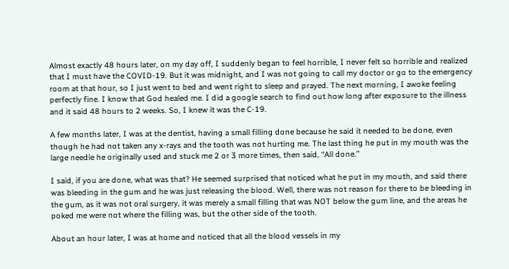Almost exactly 48 hours later, on my day off, I suddenly began to feel horrible, I never felt so horrible and realized that I must have the COVID-19. But it was midnight, and I was not going to call my doctor or go to the emergency room at that hour, so I just went to bed and went right to sleep and prayed. The next morning, I awoke feeling perfectly fine. I know that God healed me. I did a google search to find out how long after exposure to the illness and it said 48 hours to 2 weeks. So, I knew it was the C-19.

A few months later, I was at the dentist, having a small filling done because he said it needed to be done, even though he had not taken any x-rays and the tooth was not hurting me. The last thing he put in my mouth was the large needle he originally used and stuck me 2 or 3 more times, then said, “All done.”

I said, if you are done, what was that? He seemed surprised that noticed what he put in my mouth, and said there was bleeding in the gum and he was just releasing the blood. Well, there was not reason for there to be bleeding in the gum, as it was not oral surgery, it was merely a small filling that was NOT below the gum line, and the areas he poked me were not where the filling was, but the other side of the tooth.

About an hour later, I was at home and noticed that all the blood vessels in my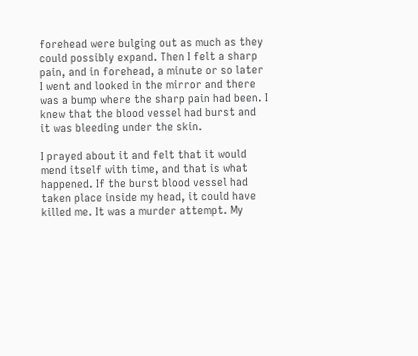forehead were bulging out as much as they could possibly expand. Then I felt a sharp pain, and in forehead, a minute or so later I went and looked in the mirror and there was a bump where the sharp pain had been. I knew that the blood vessel had burst and it was bleeding under the skin.

I prayed about it and felt that it would mend itself with time, and that is what happened. If the burst blood vessel had taken place inside my head, it could have killed me. It was a murder attempt. My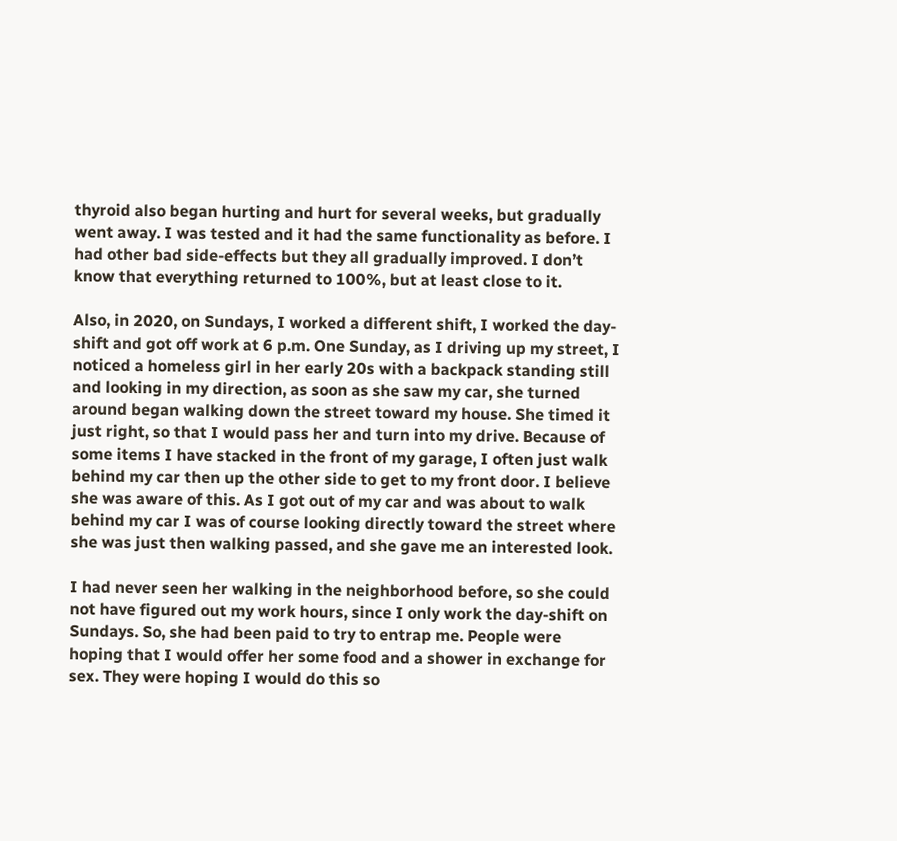thyroid also began hurting and hurt for several weeks, but gradually went away. I was tested and it had the same functionality as before. I had other bad side-effects but they all gradually improved. I don’t know that everything returned to 100%, but at least close to it.

Also, in 2020, on Sundays, I worked a different shift, I worked the day-shift and got off work at 6 p.m. One Sunday, as I driving up my street, I noticed a homeless girl in her early 20s with a backpack standing still and looking in my direction, as soon as she saw my car, she turned around began walking down the street toward my house. She timed it just right, so that I would pass her and turn into my drive. Because of some items I have stacked in the front of my garage, I often just walk behind my car then up the other side to get to my front door. I believe she was aware of this. As I got out of my car and was about to walk behind my car I was of course looking directly toward the street where she was just then walking passed, and she gave me an interested look.

I had never seen her walking in the neighborhood before, so she could not have figured out my work hours, since I only work the day-shift on Sundays. So, she had been paid to try to entrap me. People were hoping that I would offer her some food and a shower in exchange for sex. They were hoping I would do this so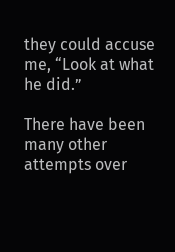they could accuse me, “Look at what he did.”

There have been many other attempts over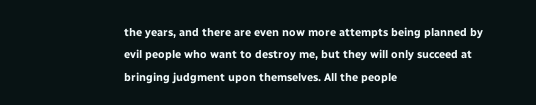the years, and there are even now more attempts being planned by evil people who want to destroy me, but they will only succeed at bringing judgment upon themselves. All the people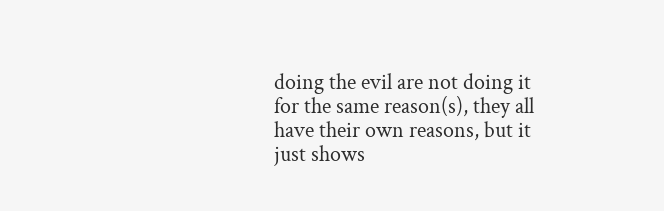doing the evil are not doing it for the same reason(s), they all have their own reasons, but it just shows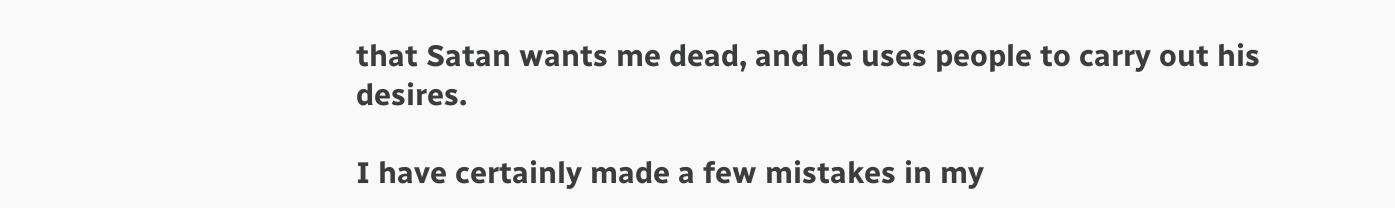that Satan wants me dead, and he uses people to carry out his desires.

I have certainly made a few mistakes in my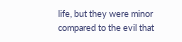life, but they were minor compared to the evil that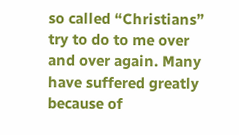so called “Christians” try to do to me over and over again. Many have suffered greatly because of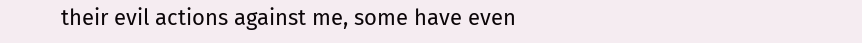their evil actions against me, some have even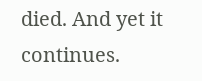died. And yet it continues.